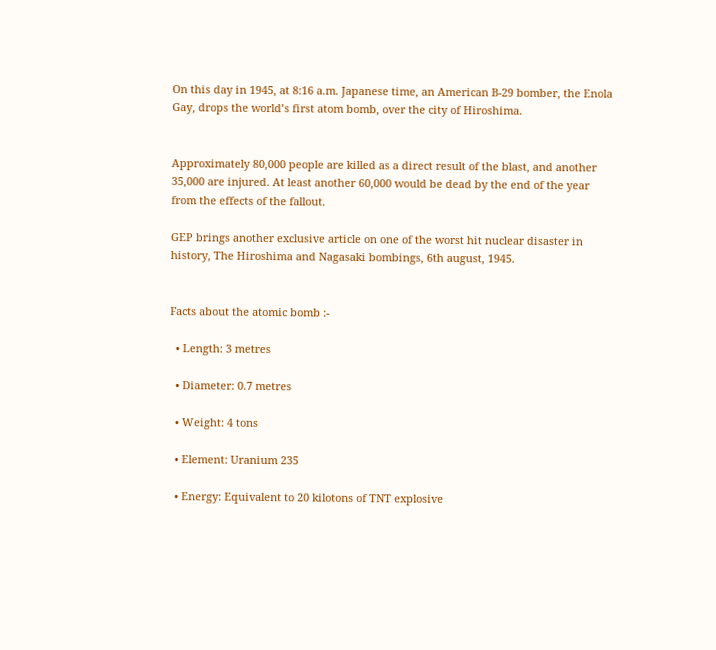On this day in 1945, at 8:16 a.m. Japanese time, an American B-29 bomber, the Enola Gay, drops the world’s first atom bomb, over the city of Hiroshima.


Approximately 80,000 people are killed as a direct result of the blast, and another 35,000 are injured. At least another 60,000 would be dead by the end of the year from the effects of the fallout.

GEP brings another exclusive article on one of the worst hit nuclear disaster in history, The Hiroshima and Nagasaki bombings, 6th august, 1945.


Facts about the atomic bomb :-

  • Length: 3 metres

  • Diameter: 0.7 metres

  • Weight: 4 tons

  • Element: Uranium 235

  • Energy: Equivalent to 20 kilotons of TNT explosive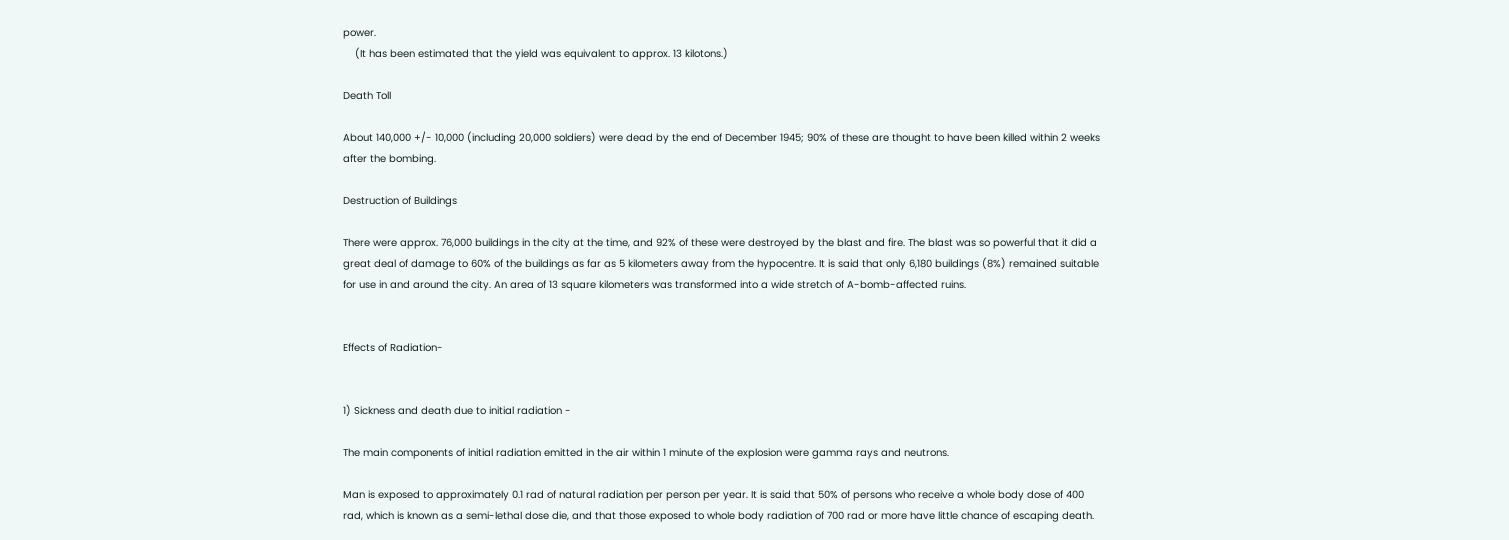power.
    (It has been estimated that the yield was equivalent to approx. 13 kilotons.)

Death Toll

About 140,000 +/- 10,000 (including 20,000 soldiers) were dead by the end of December 1945; 90% of these are thought to have been killed within 2 weeks after the bombing.

Destruction of Buildings

There were approx. 76,000 buildings in the city at the time, and 92% of these were destroyed by the blast and fire. The blast was so powerful that it did a great deal of damage to 60% of the buildings as far as 5 kilometers away from the hypocentre. It is said that only 6,180 buildings (8%) remained suitable for use in and around the city. An area of 13 square kilometers was transformed into a wide stretch of A-bomb-affected ruins.


Effects of Radiation-


1) Sickness and death due to initial radiation -

The main components of initial radiation emitted in the air within 1 minute of the explosion were gamma rays and neutrons.

Man is exposed to approximately 0.1 rad of natural radiation per person per year. It is said that 50% of persons who receive a whole body dose of 400 rad, which is known as a semi-lethal dose die, and that those exposed to whole body radiation of 700 rad or more have little chance of escaping death.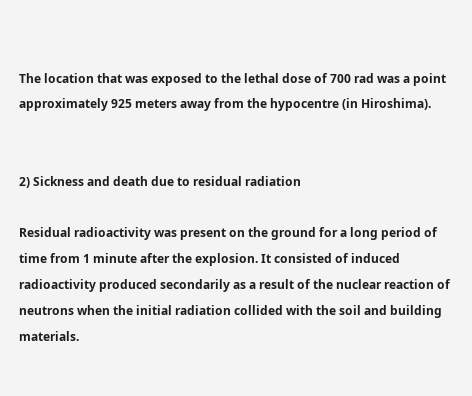The location that was exposed to the lethal dose of 700 rad was a point approximately 925 meters away from the hypocentre (in Hiroshima).


2) Sickness and death due to residual radiation

Residual radioactivity was present on the ground for a long period of time from 1 minute after the explosion. It consisted of induced radioactivity produced secondarily as a result of the nuclear reaction of neutrons when the initial radiation collided with the soil and building materials.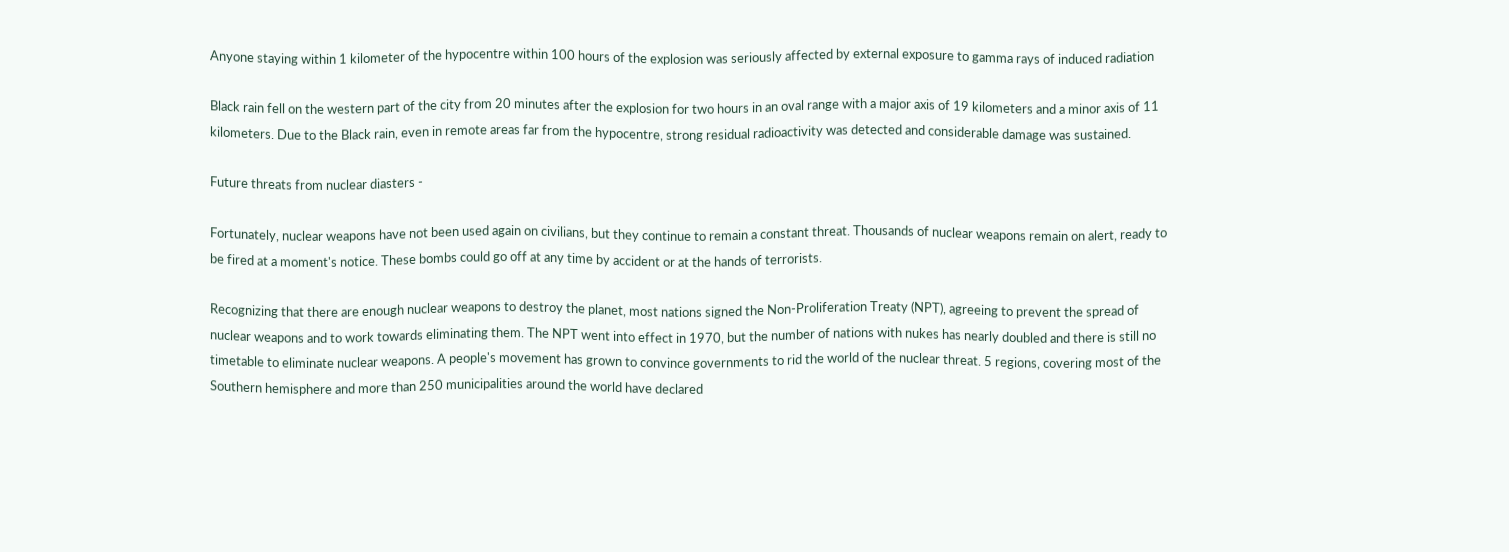Anyone staying within 1 kilometer of the hypocentre within 100 hours of the explosion was seriously affected by external exposure to gamma rays of induced radiation

Black rain fell on the western part of the city from 20 minutes after the explosion for two hours in an oval range with a major axis of 19 kilometers and a minor axis of 11 kilometers. Due to the Black rain, even in remote areas far from the hypocentre, strong residual radioactivity was detected and considerable damage was sustained.

Future threats from nuclear diasters -

Fortunately, nuclear weapons have not been used again on civilians, but they continue to remain a constant threat. Thousands of nuclear weapons remain on alert, ready to be fired at a moment's notice. These bombs could go off at any time by accident or at the hands of terrorists.

Recognizing that there are enough nuclear weapons to destroy the planet, most nations signed the Non-Proliferation Treaty (NPT), agreeing to prevent the spread of nuclear weapons and to work towards eliminating them. The NPT went into effect in 1970, but the number of nations with nukes has nearly doubled and there is still no timetable to eliminate nuclear weapons. A people's movement has grown to convince governments to rid the world of the nuclear threat. 5 regions, covering most of the Southern hemisphere and more than 250 municipalities around the world have declared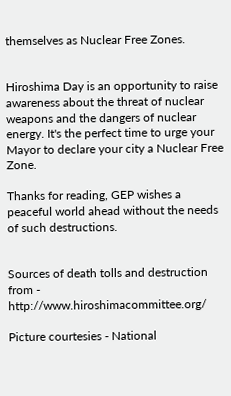themselves as Nuclear Free Zones.


Hiroshima Day is an opportunity to raise awareness about the threat of nuclear weapons and the dangers of nuclear energy. It's the perfect time to urge your Mayor to declare your city a Nuclear Free Zone.

Thanks for reading, GEP wishes a peaceful world ahead without the needs of such destructions.


Sources of death tolls and destruction from - http://www.hiroshimacommittee.org/

Picture courtesies - National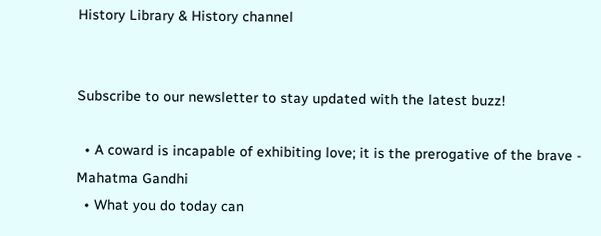History Library & History channel


Subscribe to our newsletter to stay updated with the latest buzz!

  • A coward is incapable of exhibiting love; it is the prerogative of the brave - Mahatma Gandhi
  • What you do today can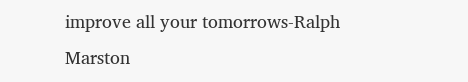improve all your tomorrows-Ralph Marston